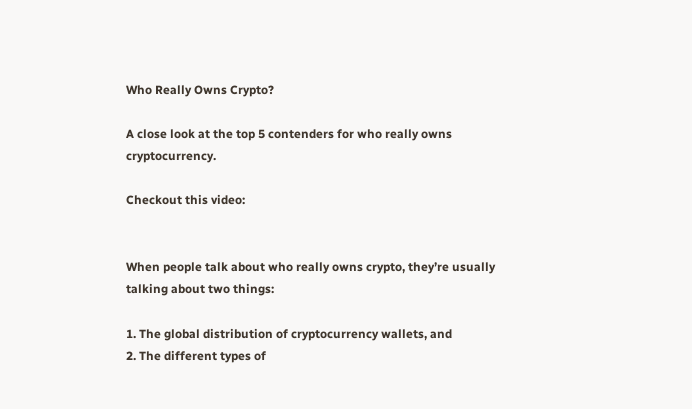Who Really Owns Crypto?

A close look at the top 5 contenders for who really owns cryptocurrency.

Checkout this video:


When people talk about who really owns crypto, they’re usually talking about two things:

1. The global distribution of cryptocurrency wallets, and
2. The different types of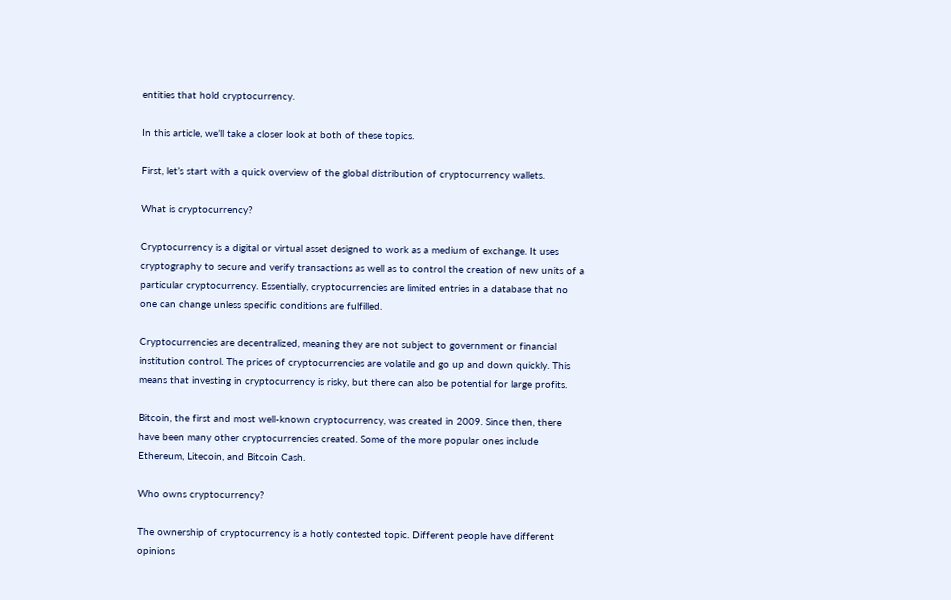entities that hold cryptocurrency.

In this article, we’ll take a closer look at both of these topics.

First, let’s start with a quick overview of the global distribution of cryptocurrency wallets.

What is cryptocurrency?

Cryptocurrency is a digital or virtual asset designed to work as a medium of exchange. It uses cryptography to secure and verify transactions as well as to control the creation of new units of a particular cryptocurrency. Essentially, cryptocurrencies are limited entries in a database that no one can change unless specific conditions are fulfilled.

Cryptocurrencies are decentralized, meaning they are not subject to government or financial institution control. The prices of cryptocurrencies are volatile and go up and down quickly. This means that investing in cryptocurrency is risky, but there can also be potential for large profits.

Bitcoin, the first and most well-known cryptocurrency, was created in 2009. Since then, there have been many other cryptocurrencies created. Some of the more popular ones include Ethereum, Litecoin, and Bitcoin Cash.

Who owns cryptocurrency?

The ownership of cryptocurrency is a hotly contested topic. Different people have different opinions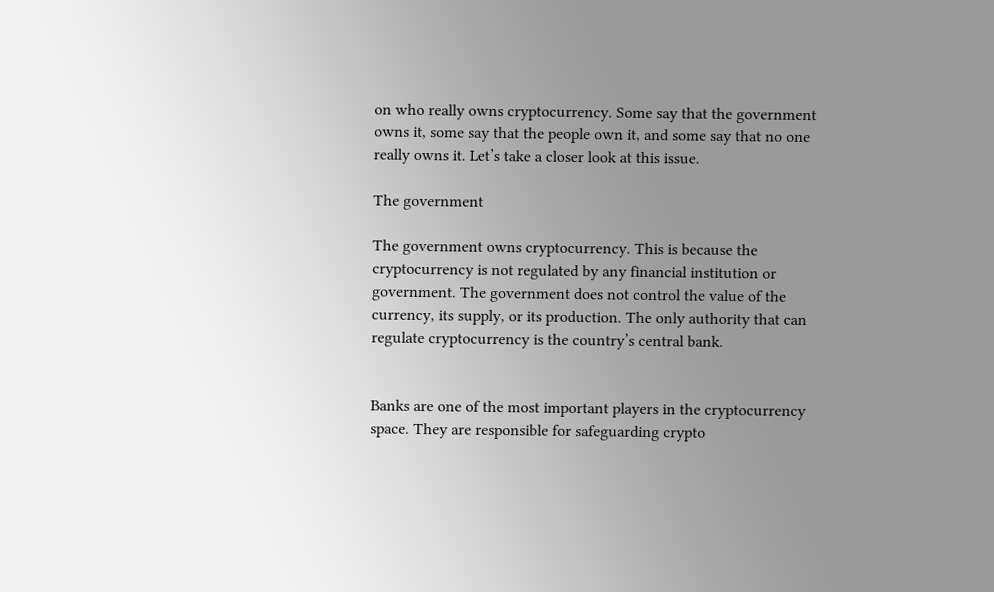on who really owns cryptocurrency. Some say that the government owns it, some say that the people own it, and some say that no one really owns it. Let’s take a closer look at this issue.

The government

The government owns cryptocurrency. This is because the cryptocurrency is not regulated by any financial institution or government. The government does not control the value of the currency, its supply, or its production. The only authority that can regulate cryptocurrency is the country’s central bank.


Banks are one of the most important players in the cryptocurrency space. They are responsible for safeguarding crypto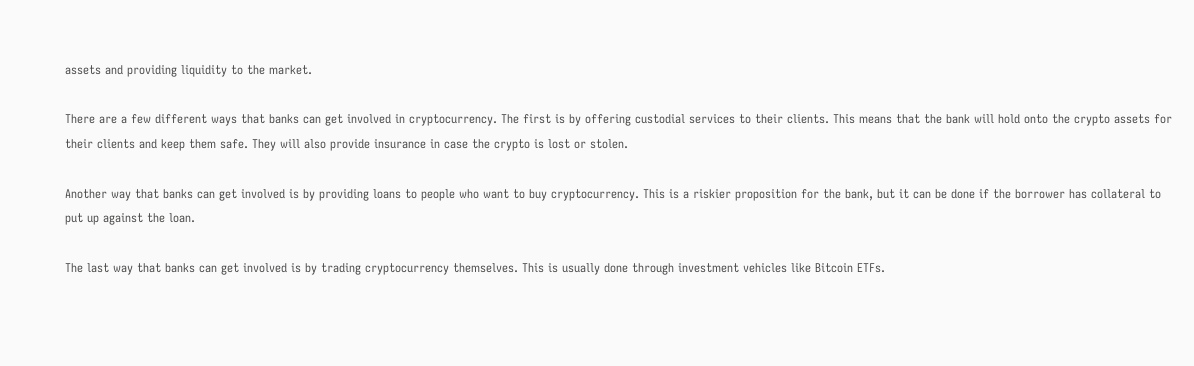assets and providing liquidity to the market.

There are a few different ways that banks can get involved in cryptocurrency. The first is by offering custodial services to their clients. This means that the bank will hold onto the crypto assets for their clients and keep them safe. They will also provide insurance in case the crypto is lost or stolen.

Another way that banks can get involved is by providing loans to people who want to buy cryptocurrency. This is a riskier proposition for the bank, but it can be done if the borrower has collateral to put up against the loan.

The last way that banks can get involved is by trading cryptocurrency themselves. This is usually done through investment vehicles like Bitcoin ETFs.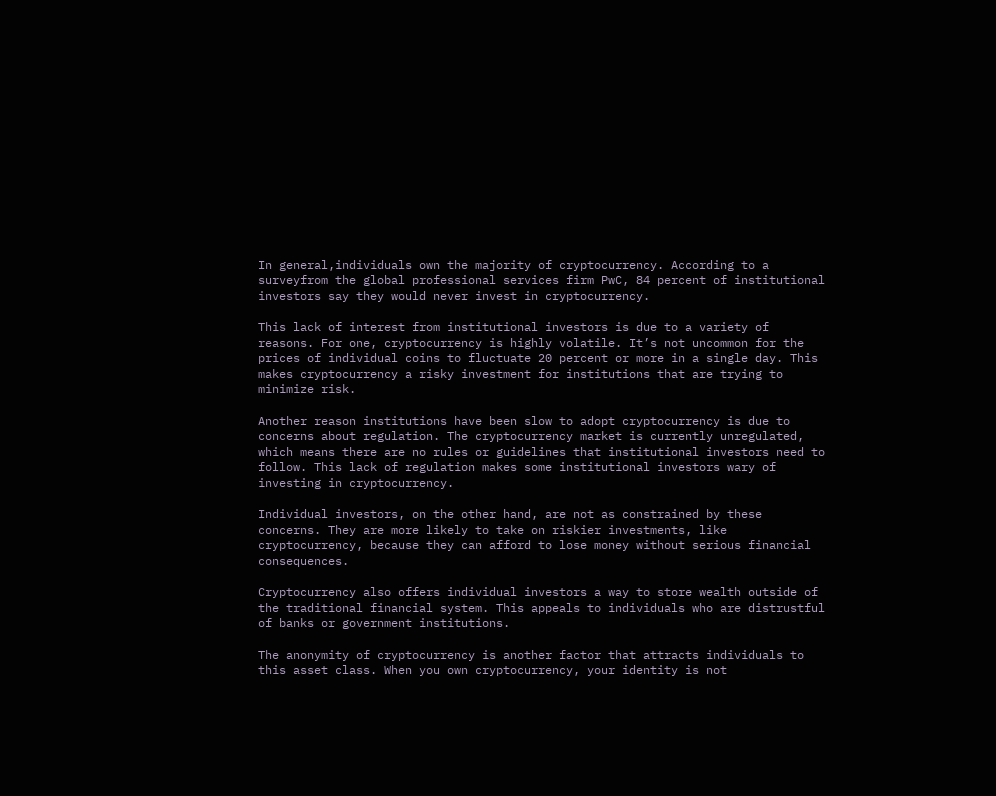In general,individuals own the majority of cryptocurrency. According to a surveyfrom the global professional services firm PwC, 84 percent of institutional investors say they would never invest in cryptocurrency.

This lack of interest from institutional investors is due to a variety of reasons. For one, cryptocurrency is highly volatile. It’s not uncommon for the prices of individual coins to fluctuate 20 percent or more in a single day. This makes cryptocurrency a risky investment for institutions that are trying to minimize risk.

Another reason institutions have been slow to adopt cryptocurrency is due to concerns about regulation. The cryptocurrency market is currently unregulated, which means there are no rules or guidelines that institutional investors need to follow. This lack of regulation makes some institutional investors wary of investing in cryptocurrency.

Individual investors, on the other hand, are not as constrained by these concerns. They are more likely to take on riskier investments, like cryptocurrency, because they can afford to lose money without serious financial consequences.

Cryptocurrency also offers individual investors a way to store wealth outside of the traditional financial system. This appeals to individuals who are distrustful of banks or government institutions.

The anonymity of cryptocurrency is another factor that attracts individuals to this asset class. When you own cryptocurrency, your identity is not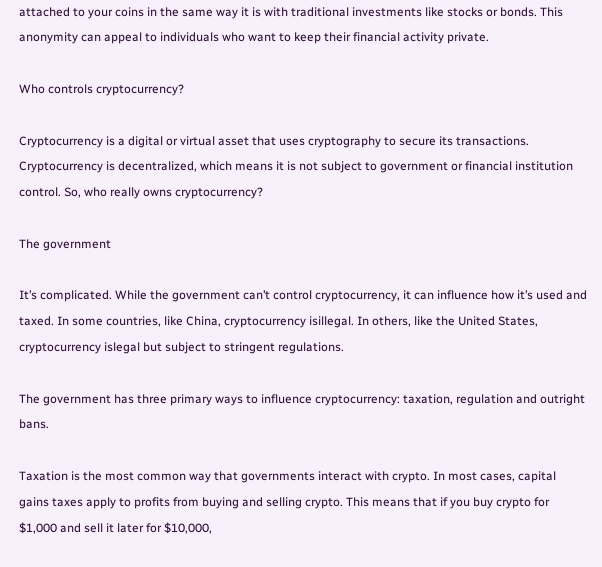attached to your coins in the same way it is with traditional investments like stocks or bonds. This anonymity can appeal to individuals who want to keep their financial activity private.

Who controls cryptocurrency?

Cryptocurrency is a digital or virtual asset that uses cryptography to secure its transactions. Cryptocurrency is decentralized, which means it is not subject to government or financial institution control. So, who really owns cryptocurrency?

The government

It’s complicated. While the government can’t control cryptocurrency, it can influence how it’s used and taxed. In some countries, like China, cryptocurrency isillegal. In others, like the United States, cryptocurrency islegal but subject to stringent regulations.

The government has three primary ways to influence cryptocurrency: taxation, regulation and outright bans.

Taxation is the most common way that governments interact with crypto. In most cases, capital gains taxes apply to profits from buying and selling crypto. This means that if you buy crypto for $1,000 and sell it later for $10,000,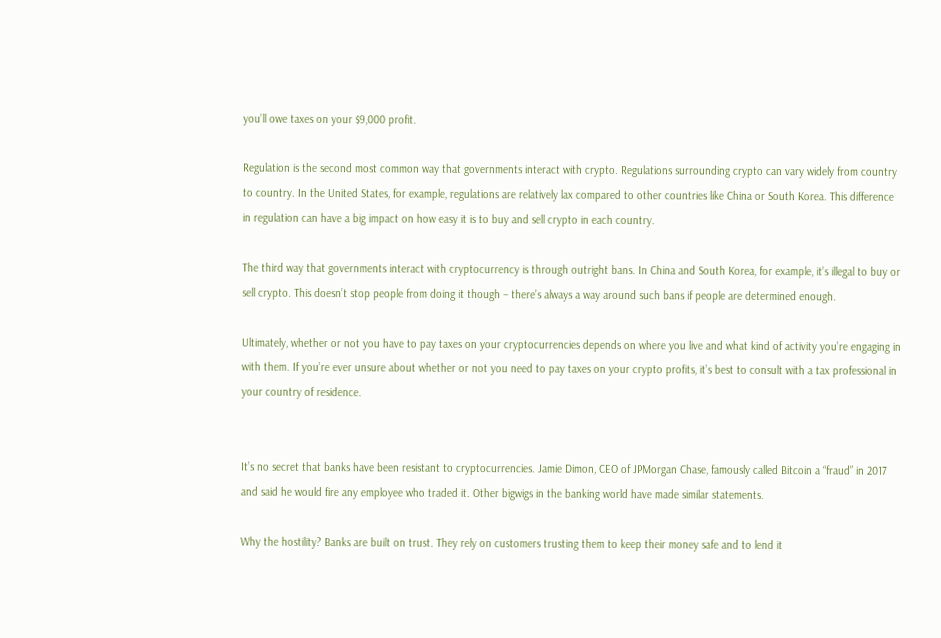you’ll owe taxes on your $9,000 profit.

Regulation is the second most common way that governments interact with crypto. Regulations surrounding crypto can vary widely from country to country. In the United States, for example, regulations are relatively lax compared to other countries like China or South Korea. This difference in regulation can have a big impact on how easy it is to buy and sell crypto in each country.

The third way that governments interact with cryptocurrency is through outright bans. In China and South Korea, for example, it’s illegal to buy or sell crypto. This doesn’t stop people from doing it though – there’s always a way around such bans if people are determined enough.

Ultimately, whether or not you have to pay taxes on your cryptocurrencies depends on where you live and what kind of activity you’re engaging in with them. If you’re ever unsure about whether or not you need to pay taxes on your crypto profits, it’s best to consult with a tax professional in your country of residence.


It’s no secret that banks have been resistant to cryptocurrencies. Jamie Dimon, CEO of JPMorgan Chase, famously called Bitcoin a “fraud” in 2017 and said he would fire any employee who traded it. Other bigwigs in the banking world have made similar statements.

Why the hostility? Banks are built on trust. They rely on customers trusting them to keep their money safe and to lend it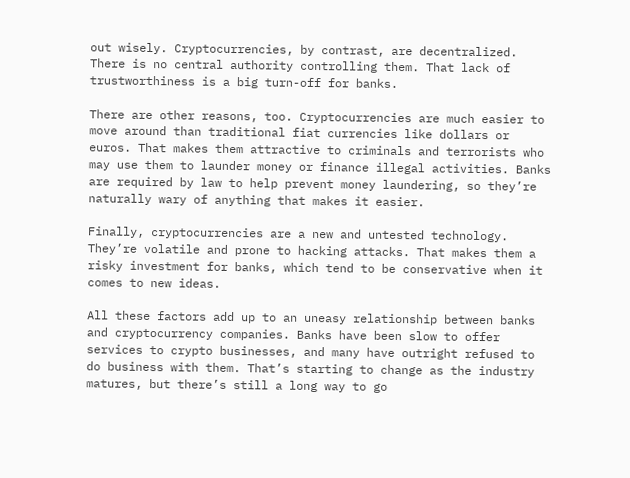out wisely. Cryptocurrencies, by contrast, are decentralized. There is no central authority controlling them. That lack of trustworthiness is a big turn-off for banks.

There are other reasons, too. Cryptocurrencies are much easier to move around than traditional fiat currencies like dollars or euros. That makes them attractive to criminals and terrorists who may use them to launder money or finance illegal activities. Banks are required by law to help prevent money laundering, so they’re naturally wary of anything that makes it easier.

Finally, cryptocurrencies are a new and untested technology. They’re volatile and prone to hacking attacks. That makes them a risky investment for banks, which tend to be conservative when it comes to new ideas.

All these factors add up to an uneasy relationship between banks and cryptocurrency companies. Banks have been slow to offer services to crypto businesses, and many have outright refused to do business with them. That’s starting to change as the industry matures, but there’s still a long way to go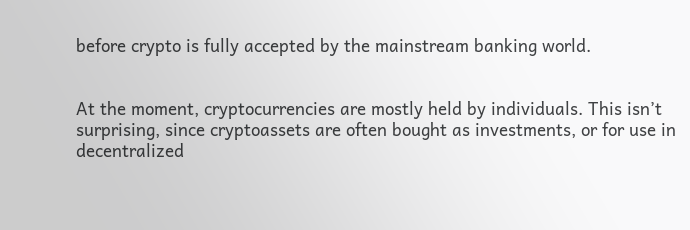before crypto is fully accepted by the mainstream banking world.


At the moment, cryptocurrencies are mostly held by individuals. This isn’t surprising, since cryptoassets are often bought as investments, or for use in decentralized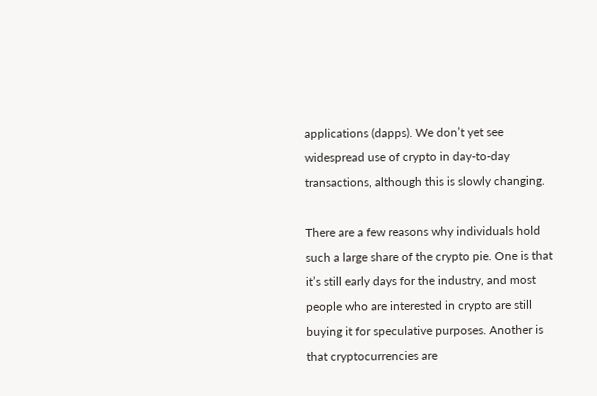applications (dapps). We don’t yet see widespread use of crypto in day-to-day transactions, although this is slowly changing.

There are a few reasons why individuals hold such a large share of the crypto pie. One is that it’s still early days for the industry, and most people who are interested in crypto are still buying it for speculative purposes. Another is that cryptocurrencies are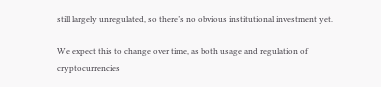still largely unregulated, so there’s no obvious institutional investment yet.

We expect this to change over time, as both usage and regulation of cryptocurrencies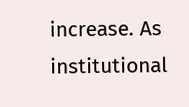increase. As institutional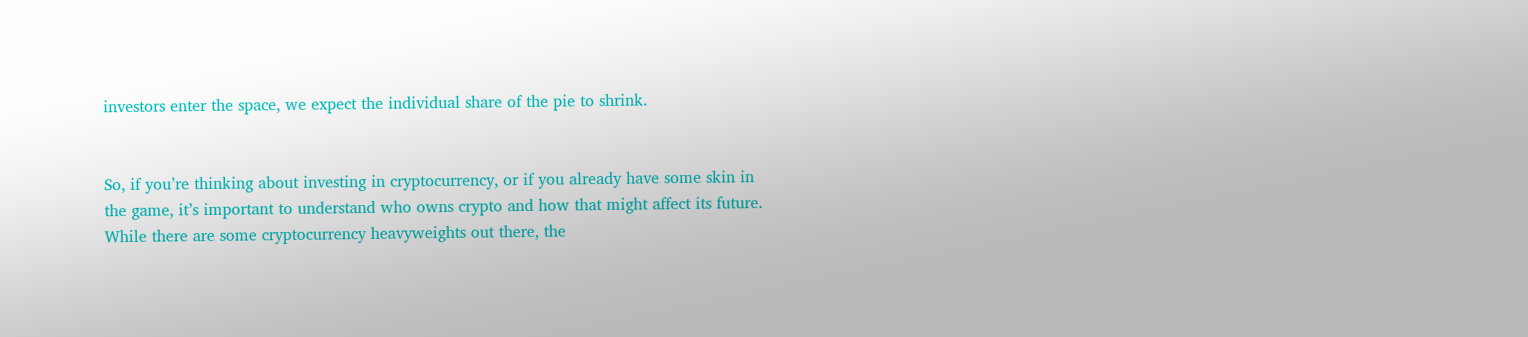investors enter the space, we expect the individual share of the pie to shrink.


So, if you’re thinking about investing in cryptocurrency, or if you already have some skin in the game, it’s important to understand who owns crypto and how that might affect its future. While there are some cryptocurrency heavyweights out there, the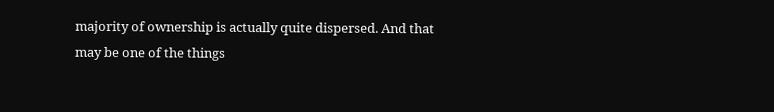majority of ownership is actually quite dispersed. And that may be one of the things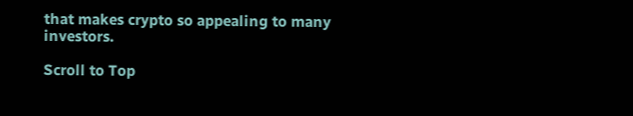that makes crypto so appealing to many investors.

Scroll to Top